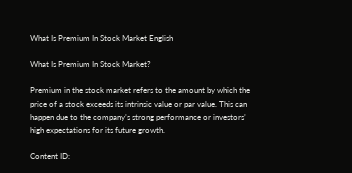What Is Premium In Stock Market English

What Is Premium In Stock Market?

Premium in the stock market refers to the amount by which the price of a stock exceeds its intrinsic value or par value. This can happen due to the company’s strong performance or investors’ high expectations for its future growth.

Content ID: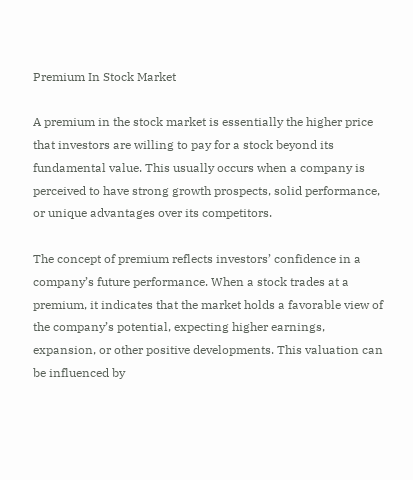Premium In Stock Market

A premium in the stock market is essentially the higher price that investors are willing to pay for a stock beyond its fundamental value. This usually occurs when a company is perceived to have strong growth prospects, solid performance, or unique advantages over its competitors.

The concept of premium reflects investors’ confidence in a company’s future performance. When a stock trades at a premium, it indicates that the market holds a favorable view of the company’s potential, expecting higher earnings, expansion, or other positive developments. This valuation can be influenced by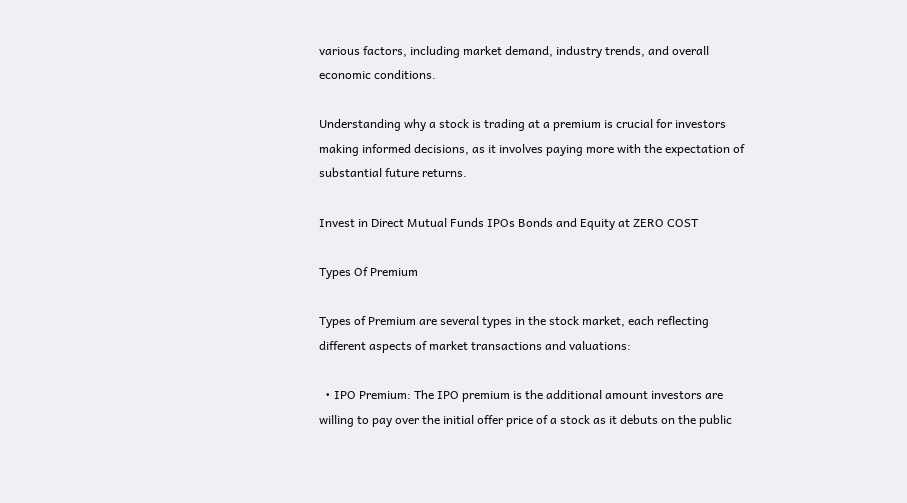various factors, including market demand, industry trends, and overall economic conditions.

Understanding why a stock is trading at a premium is crucial for investors making informed decisions, as it involves paying more with the expectation of substantial future returns.

Invest in Direct Mutual Funds IPOs Bonds and Equity at ZERO COST

Types Of Premium

Types of Premium are several types in the stock market, each reflecting different aspects of market transactions and valuations:

  • IPO Premium: The IPO premium is the additional amount investors are willing to pay over the initial offer price of a stock as it debuts on the public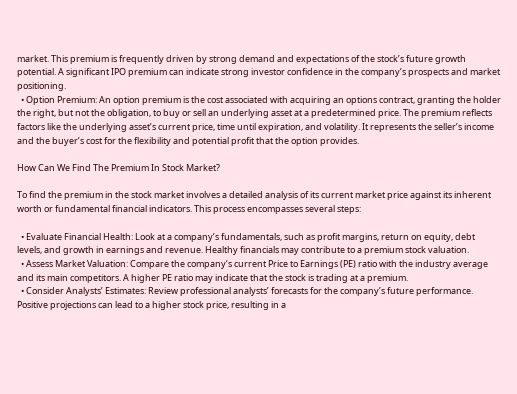market. This premium is frequently driven by strong demand and expectations of the stock’s future growth potential. A significant IPO premium can indicate strong investor confidence in the company’s prospects and market positioning.
  • Option Premium: An option premium is the cost associated with acquiring an options contract, granting the holder the right, but not the obligation, to buy or sell an underlying asset at a predetermined price. The premium reflects factors like the underlying asset’s current price, time until expiration, and volatility. It represents the seller’s income and the buyer’s cost for the flexibility and potential profit that the option provides.

How Can We Find The Premium In Stock Market?

To find the premium in the stock market involves a detailed analysis of its current market price against its inherent worth or fundamental financial indicators. This process encompasses several steps:

  • Evaluate Financial Health: Look at a company’s fundamentals, such as profit margins, return on equity, debt levels, and growth in earnings and revenue. Healthy financials may contribute to a premium stock valuation.
  • Assess Market Valuation: Compare the company’s current Price to Earnings (PE) ratio with the industry average and its main competitors. A higher PE ratio may indicate that the stock is trading at a premium.
  • Consider Analysts’ Estimates: Review professional analysts’ forecasts for the company’s future performance. Positive projections can lead to a higher stock price, resulting in a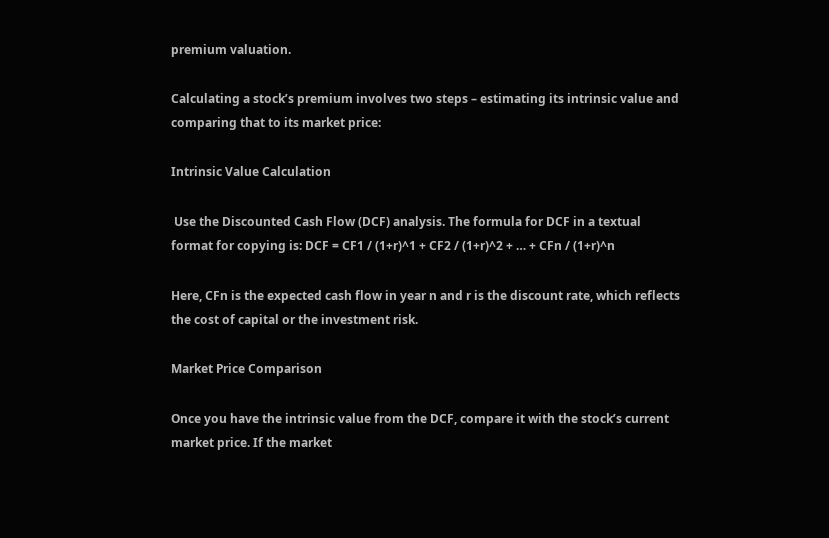premium valuation.

Calculating a stock’s premium involves two steps – estimating its intrinsic value and comparing that to its market price:

Intrinsic Value Calculation

 Use the Discounted Cash Flow (DCF) analysis. The formula for DCF in a textual format for copying is: DCF = CF1 / (1+r)^1 + CF2 / (1+r)^2 + … + CFn / (1+r)^n

Here, CFn is the expected cash flow in year n and r is the discount rate, which reflects the cost of capital or the investment risk.

Market Price Comparison

Once you have the intrinsic value from the DCF, compare it with the stock’s current market price. If the market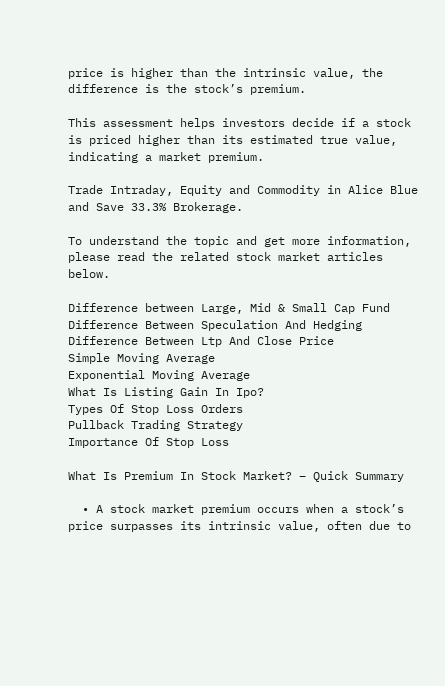price is higher than the intrinsic value, the difference is the stock’s premium.

This assessment helps investors decide if a stock is priced higher than its estimated true value, indicating a market premium.

Trade Intraday, Equity and Commodity in Alice Blue and Save 33.3% Brokerage.

To understand the topic and get more information, please read the related stock market articles below.

Difference between Large, Mid & Small Cap Fund
Difference Between Speculation And Hedging
Difference Between Ltp And Close Price
Simple Moving Average
Exponential Moving Average
What Is Listing Gain In Ipo?
Types Of Stop Loss Orders
Pullback Trading Strategy
Importance Of Stop Loss

What Is Premium In Stock Market? – Quick Summary

  • A stock market premium occurs when a stock’s price surpasses its intrinsic value, often due to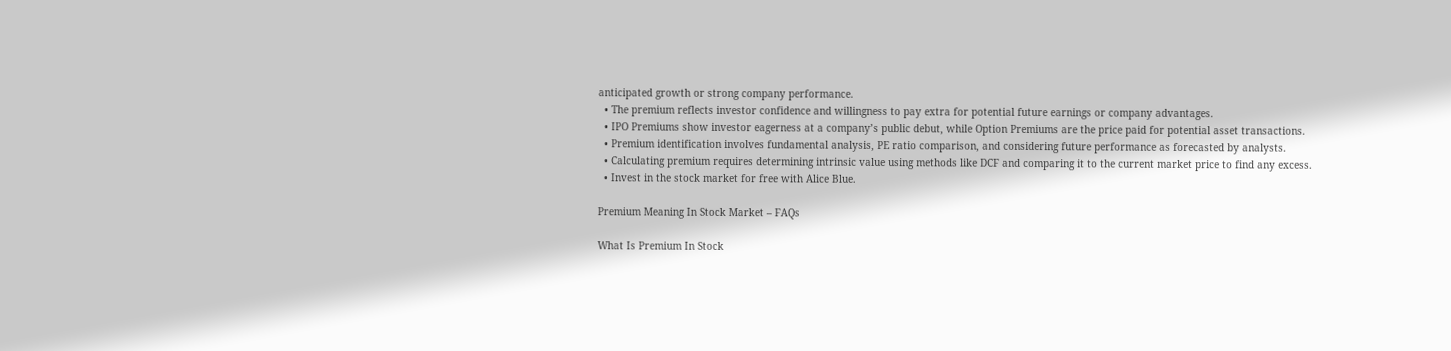anticipated growth or strong company performance.
  • The premium reflects investor confidence and willingness to pay extra for potential future earnings or company advantages.
  • IPO Premiums show investor eagerness at a company’s public debut, while Option Premiums are the price paid for potential asset transactions.
  • Premium identification involves fundamental analysis, PE ratio comparison, and considering future performance as forecasted by analysts.
  • Calculating premium requires determining intrinsic value using methods like DCF and comparing it to the current market price to find any excess.
  • Invest in the stock market for free with Alice Blue.

Premium Meaning In Stock Market – FAQs

What Is Premium In Stock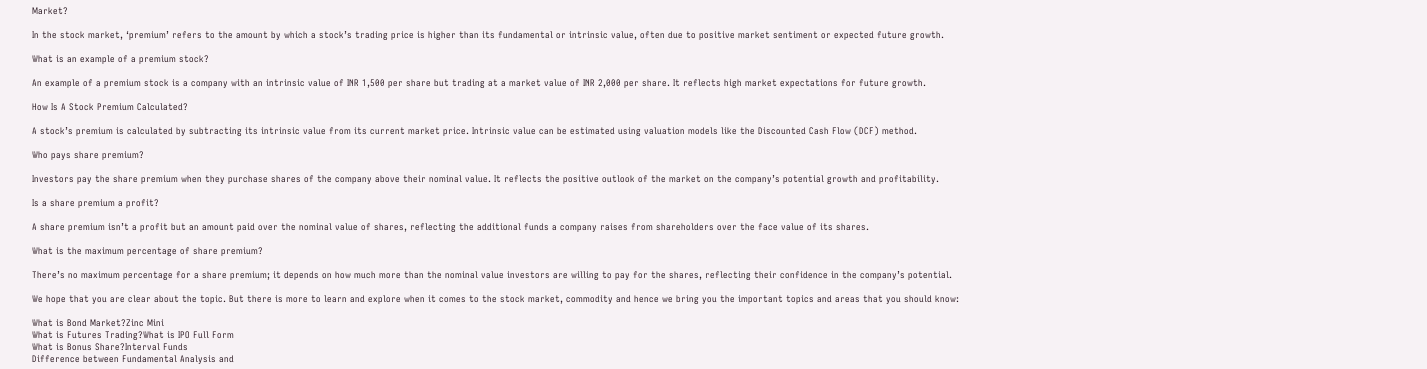Market?

In the stock market, ‘premium’ refers to the amount by which a stock’s trading price is higher than its fundamental or intrinsic value, often due to positive market sentiment or expected future growth.

What is an example of a premium stock?

An example of a premium stock is a company with an intrinsic value of INR 1,500 per share but trading at a market value of INR 2,000 per share. It reflects high market expectations for future growth.

How Is A Stock Premium Calculated?

A stock’s premium is calculated by subtracting its intrinsic value from its current market price. Intrinsic value can be estimated using valuation models like the Discounted Cash Flow (DCF) method.

Who pays share premium?

Investors pay the share premium when they purchase shares of the company above their nominal value. It reflects the positive outlook of the market on the company’s potential growth and profitability.

Is a share premium a profit?

A share premium isn’t a profit but an amount paid over the nominal value of shares, reflecting the additional funds a company raises from shareholders over the face value of its shares.

What is the maximum percentage of share premium?

There’s no maximum percentage for a share premium; it depends on how much more than the nominal value investors are willing to pay for the shares, reflecting their confidence in the company’s potential.

We hope that you are clear about the topic. But there is more to learn and explore when it comes to the stock market, commodity and hence we bring you the important topics and areas that you should know:

What is Bond Market?Zinc Mini
What is Futures Trading?What is IPO Full Form
What is Bonus Share?Interval Funds
Difference between Fundamental Analysis and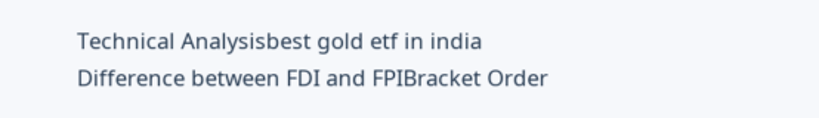Technical Analysisbest gold etf in india
Difference between FDI and FPIBracket Order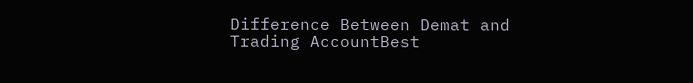Difference Between Demat and Trading AccountBest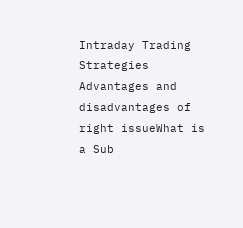Intraday Trading Strategies
Advantages and disadvantages of right issueWhat is a Sub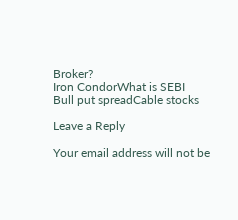Broker?
Iron CondorWhat is SEBI
Bull put spreadCable stocks

Leave a Reply

Your email address will not be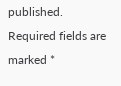published. Required fields are marked *